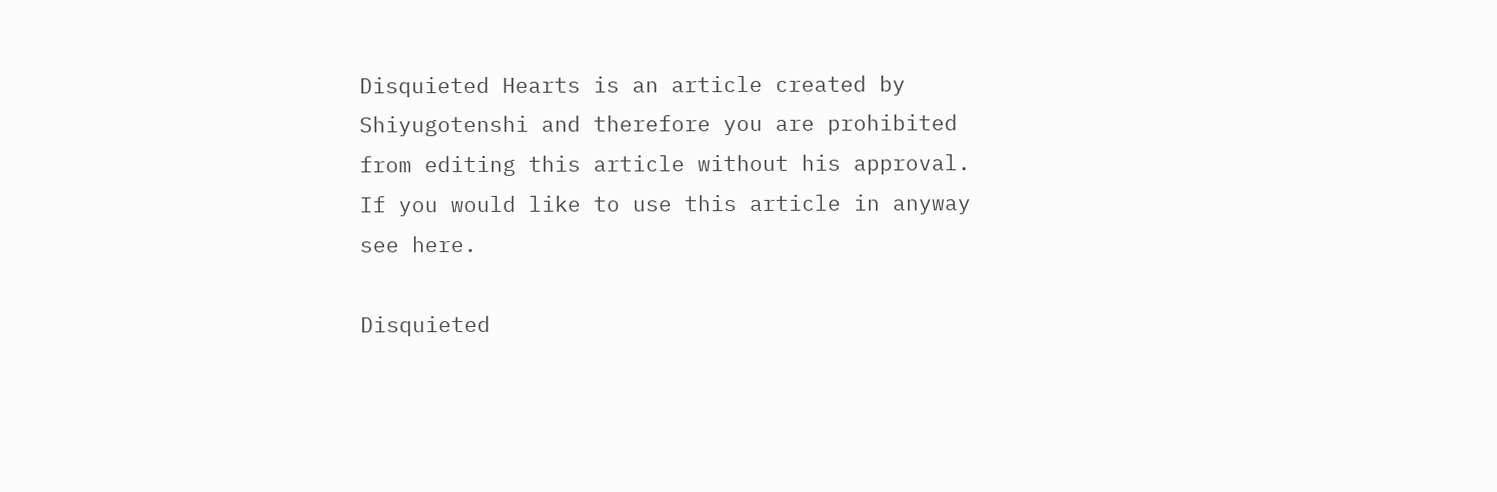Disquieted Hearts is an article created by Shiyugotenshi and therefore you are prohibited from editing this article without his approval. If you would like to use this article in anyway see here.

Disquieted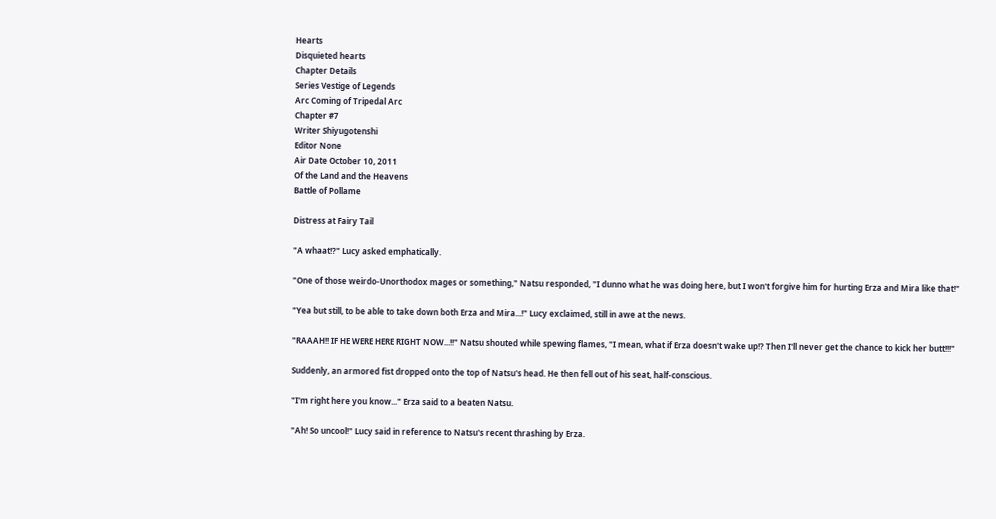Hearts
Disquieted hearts
Chapter Details
Series Vestige of Legends
Arc Coming of Tripedal Arc
Chapter #7
Writer Shiyugotenshi
Editor None
Air Date October 10, 2011
Of the Land and the Heavens
Battle of Pollame

Distress at Fairy Tail

"A whaat!?" Lucy asked emphatically.

"One of those weirdo-Unorthodox mages or something," Natsu responded, "I dunno what he was doing here, but I won't forgive him for hurting Erza and Mira like that!"

"Yea but still, to be able to take down both Erza and Mira...!" Lucy exclaimed, still in awe at the news.

"RAAAH!! IF HE WERE HERE RIGHT NOW...!!" Natsu shouted while spewing flames, "I mean, what if Erza doesn't wake up!? Then I'll never get the chance to kick her butt!!!"

Suddenly, an armored fist dropped onto the top of Natsu's head. He then fell out of his seat, half-conscious.

"I'm right here you know..." Erza said to a beaten Natsu.

"Ah! So uncool!" Lucy said in reference to Natsu's recent thrashing by Erza.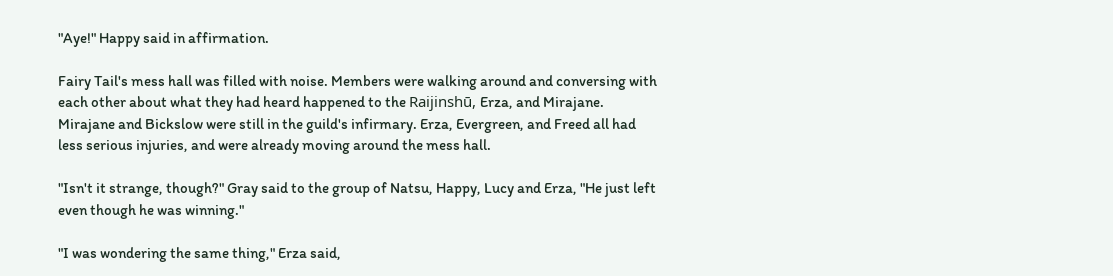"Aye!" Happy said in affirmation.

Fairy Tail's mess hall was filled with noise. Members were walking around and conversing with each other about what they had heard happened to the Raijinshū, Erza, and Mirajane. Mirajane and Bickslow were still in the guild's infirmary. Erza, Evergreen, and Freed all had less serious injuries, and were already moving around the mess hall.

"Isn't it strange, though?" Gray said to the group of Natsu, Happy, Lucy and Erza, "He just left even though he was winning."

"I was wondering the same thing," Erza said,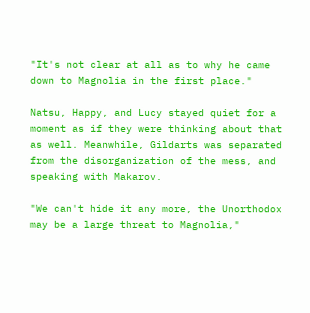"It's not clear at all as to why he came down to Magnolia in the first place."

Natsu, Happy, and Lucy stayed quiet for a moment as if they were thinking about that as well. Meanwhile, Gildarts was separated from the disorganization of the mess, and speaking with Makarov.

"We can't hide it any more, the Unorthodox may be a large threat to Magnolia,"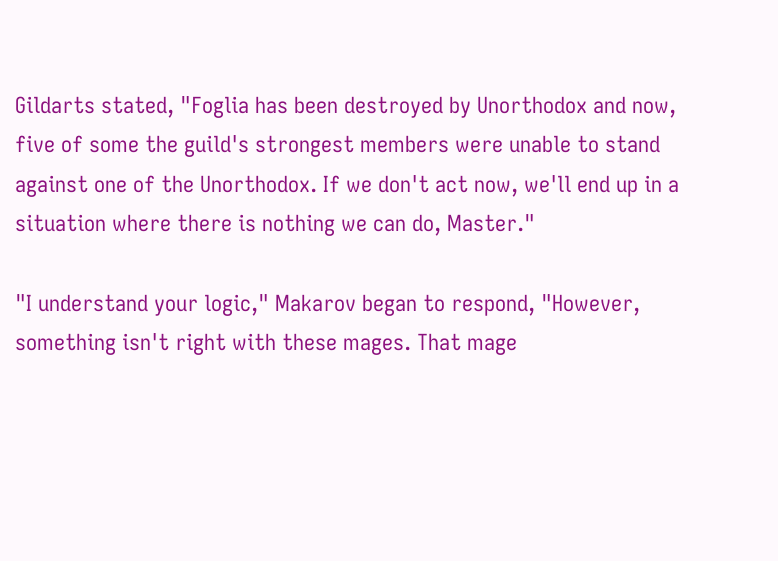Gildarts stated, "Foglia has been destroyed by Unorthodox and now, five of some the guild's strongest members were unable to stand against one of the Unorthodox. If we don't act now, we'll end up in a situation where there is nothing we can do, Master."

"I understand your logic," Makarov began to respond, "However, something isn't right with these mages. That mage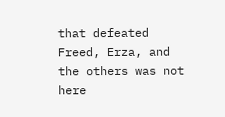that defeated Freed, Erza, and the others was not here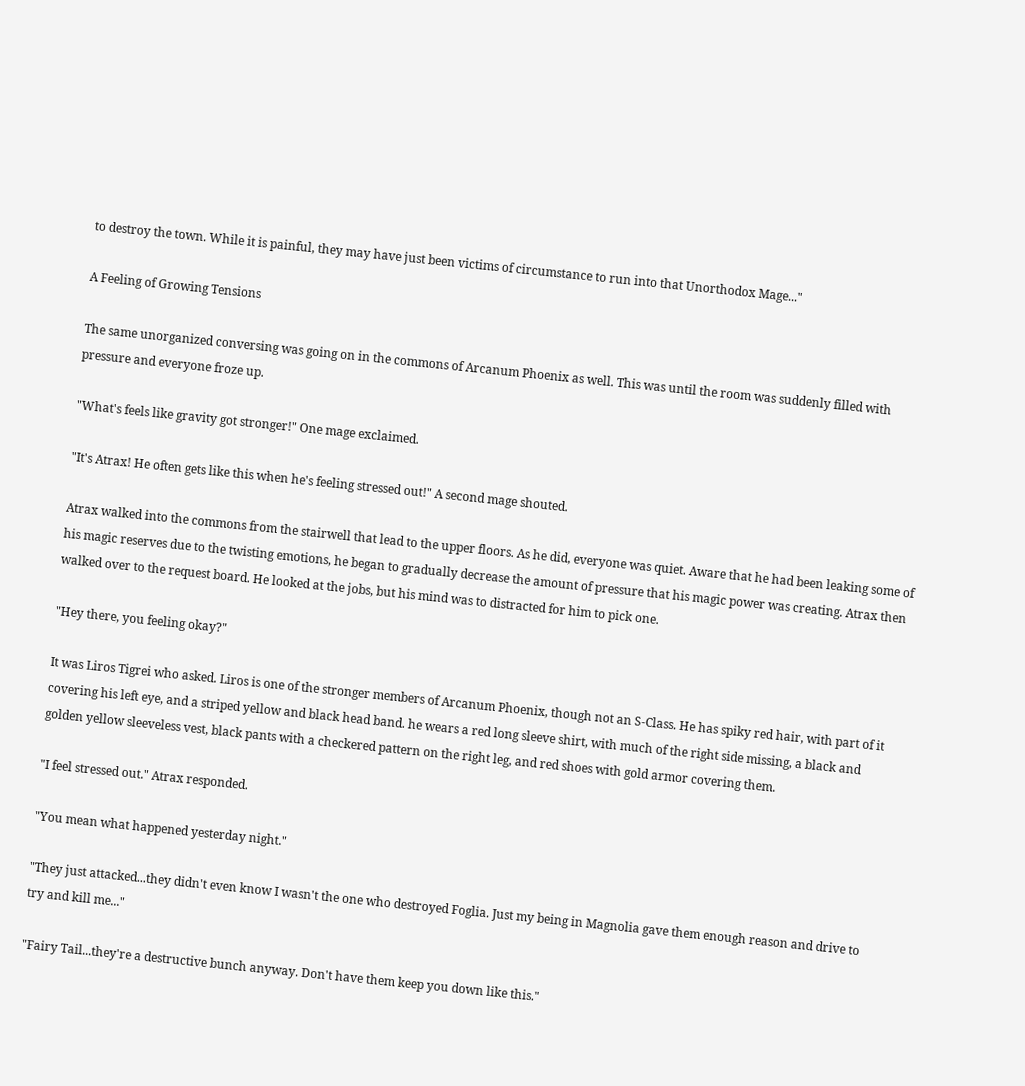to destroy the town. While it is painful, they may have just been victims of circumstance to run into that Unorthodox Mage..."

A Feeling of Growing Tensions

The same unorganized conversing was going on in the commons of Arcanum Phoenix as well. This was until the room was suddenly filled with pressure and everyone froze up.

"What's feels like gravity got stronger!" One mage exclaimed.

"It's Atrax! He often gets like this when he's feeling stressed out!" A second mage shouted.

Atrax walked into the commons from the stairwell that lead to the upper floors. As he did, everyone was quiet. Aware that he had been leaking some of his magic reserves due to the twisting emotions, he began to gradually decrease the amount of pressure that his magic power was creating. Atrax then walked over to the request board. He looked at the jobs, but his mind was to distracted for him to pick one.

"Hey there, you feeling okay?"

It was Liros Tigrei who asked. Liros is one of the stronger members of Arcanum Phoenix, though not an S-Class. He has spiky red hair, with part of it covering his left eye, and a striped yellow and black head band. he wears a red long sleeve shirt, with much of the right side missing, a black and golden yellow sleeveless vest, black pants with a checkered pattern on the right leg, and red shoes with gold armor covering them.

"I feel stressed out." Atrax responded.

"You mean what happened yesterday night."

"They just attacked...they didn't even know I wasn't the one who destroyed Foglia. Just my being in Magnolia gave them enough reason and drive to try and kill me..."

"Fairy Tail...they're a destructive bunch anyway. Don't have them keep you down like this."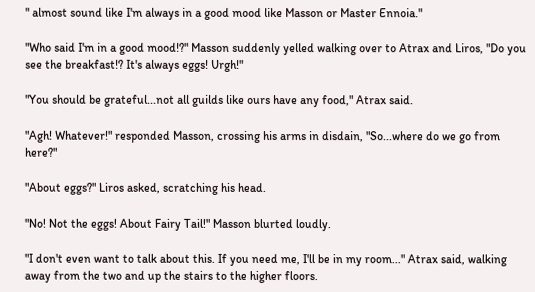" almost sound like I'm always in a good mood like Masson or Master Ennoia."

"Who said I'm in a good mood!?" Masson suddenly yelled walking over to Atrax and Liros, "Do you see the breakfast!? It's always eggs! Urgh!"

"You should be grateful...not all guilds like ours have any food," Atrax said.

"Agh! Whatever!" responded Masson, crossing his arms in disdain, "So...where do we go from here?"

"About eggs?" Liros asked, scratching his head.

"No! Not the eggs! About Fairy Tail!" Masson blurted loudly.

"I don't even want to talk about this. If you need me, I'll be in my room..." Atrax said, walking away from the two and up the stairs to the higher floors.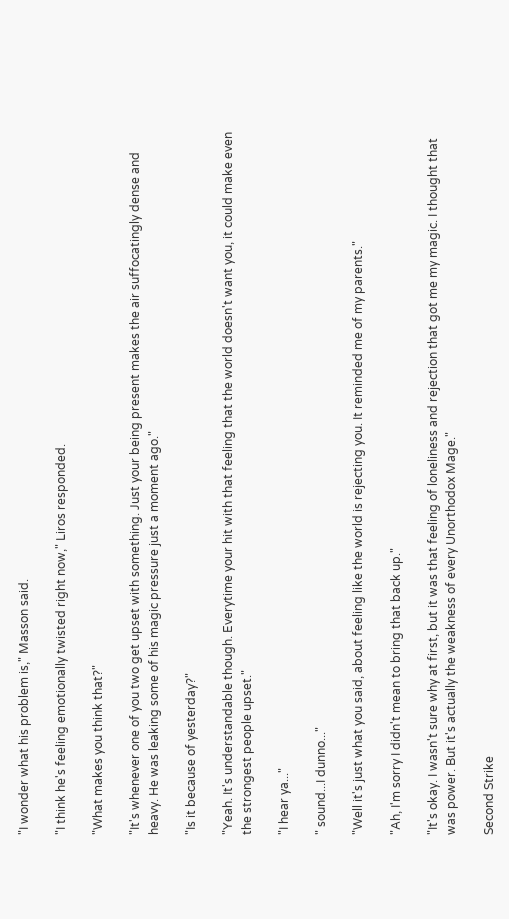"I wonder what his problem is," Masson said.

"I think he's feeling emotionally twisted right now," Liros responded.

"What makes you think that?"

"It's whenever one of you two get upset with something. Just your being present makes the air suffocatingly dense and heavy. He was leaking some of his magic pressure just a moment ago."

"Is it because of yesterday?"

"Yeah. It's understandable though. Everytime your hit with that feeling that the world doesn't want you, it could make even the strongest people upset."

"I hear ya..."

" sound...I dunno..."

"Well it's just what you said, about feeling like the world is rejecting you. It reminded me of my parents."

"Ah, I'm sorry I didn't mean to bring that back up."

"It's okay. I wasn't sure why at first, but it was that feeling of loneliness and rejection that got me my magic. I thought that was power. But it's actually the weakness of every Unorthodox Mage."

Second Strike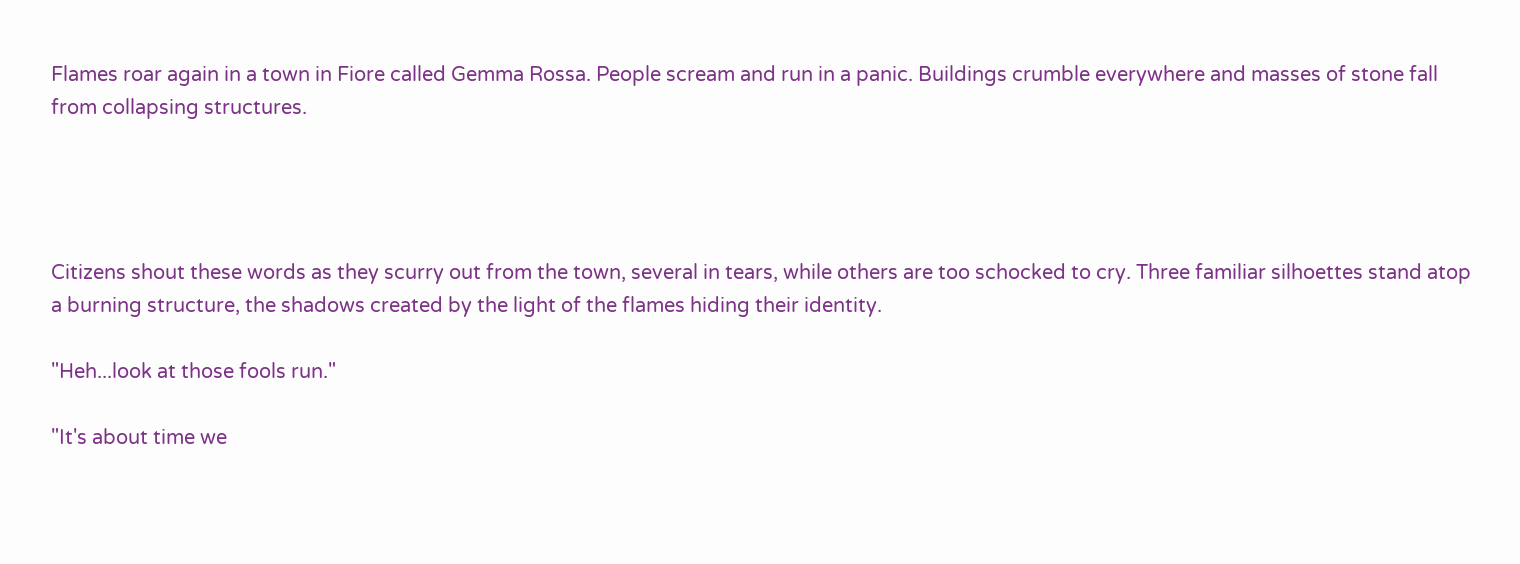Flames roar again in a town in Fiore called Gemma Rossa. People scream and run in a panic. Buildings crumble everywhere and masses of stone fall from collapsing structures.




Citizens shout these words as they scurry out from the town, several in tears, while others are too schocked to cry. Three familiar silhoettes stand atop a burning structure, the shadows created by the light of the flames hiding their identity.

"Heh...look at those fools run."

"It's about time we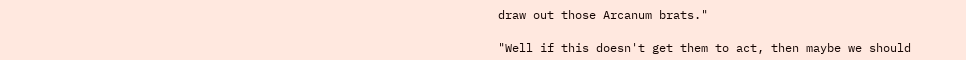draw out those Arcanum brats."

"Well if this doesn't get them to act, then maybe we should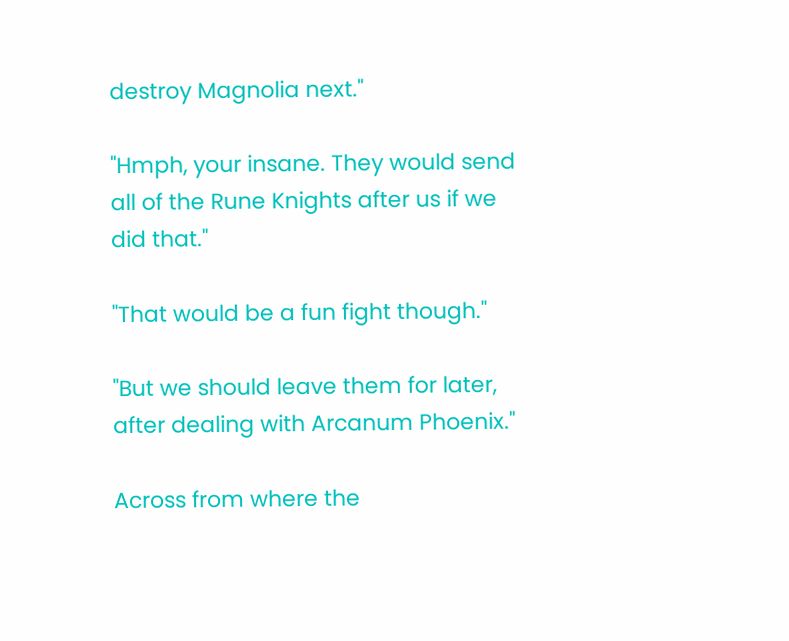destroy Magnolia next."

"Hmph, your insane. They would send all of the Rune Knights after us if we did that."

"That would be a fun fight though."

"But we should leave them for later, after dealing with Arcanum Phoenix."

Across from where the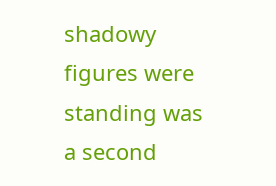shadowy figures were standing was a second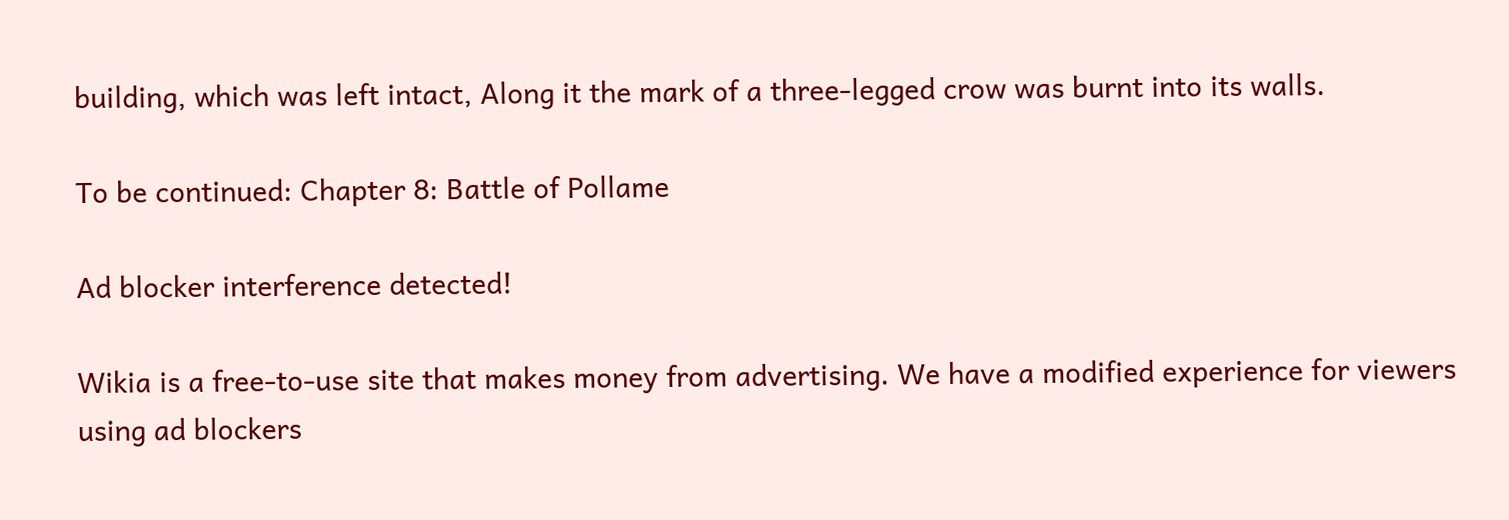building, which was left intact, Along it the mark of a three-legged crow was burnt into its walls.

To be continued: Chapter 8: Battle of Pollame

Ad blocker interference detected!

Wikia is a free-to-use site that makes money from advertising. We have a modified experience for viewers using ad blockers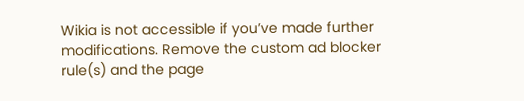Wikia is not accessible if you’ve made further modifications. Remove the custom ad blocker rule(s) and the page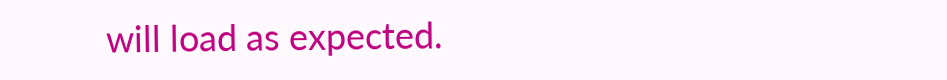will load as expected.